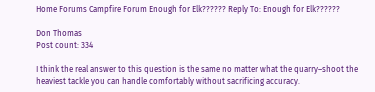Home Forums Campfire Forum Enough for Elk?????? Reply To: Enough for Elk??????

Don Thomas
Post count: 334

I think the real answer to this question is the same no matter what the quarry–shoot the heaviest tackle you can handle comfortably without sacrificing accuracy.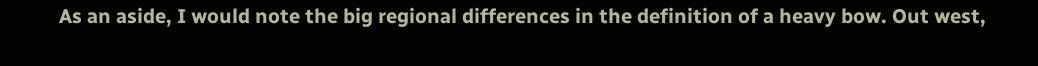As an aside, I would note the big regional differences in the definition of a heavy bow. Out west,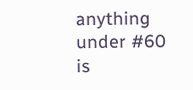anything under #60 is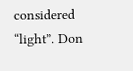considered “light”. Don